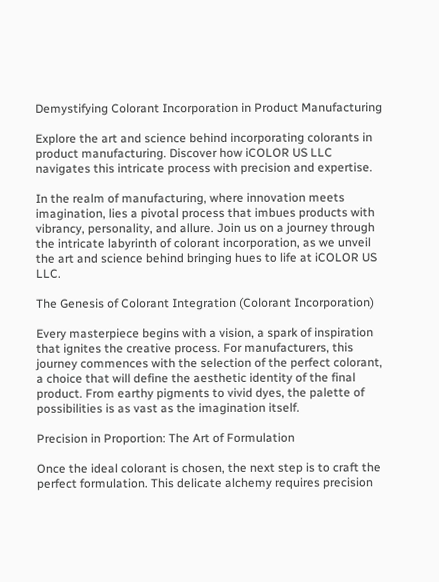Demystifying Colorant Incorporation in Product Manufacturing

Explore the art and science behind incorporating colorants in product manufacturing. Discover how iCOLOR US LLC navigates this intricate process with precision and expertise.

In the realm of manufacturing, where innovation meets imagination, lies a pivotal process that imbues products with vibrancy, personality, and allure. Join us on a journey through the intricate labyrinth of colorant incorporation, as we unveil the art and science behind bringing hues to life at iCOLOR US LLC.

The Genesis of Colorant Integration (Colorant Incorporation)

Every masterpiece begins with a vision, a spark of inspiration that ignites the creative process. For manufacturers, this journey commences with the selection of the perfect colorant, a choice that will define the aesthetic identity of the final product. From earthy pigments to vivid dyes, the palette of possibilities is as vast as the imagination itself.

Precision in Proportion: The Art of Formulation

Once the ideal colorant is chosen, the next step is to craft the perfect formulation. This delicate alchemy requires precision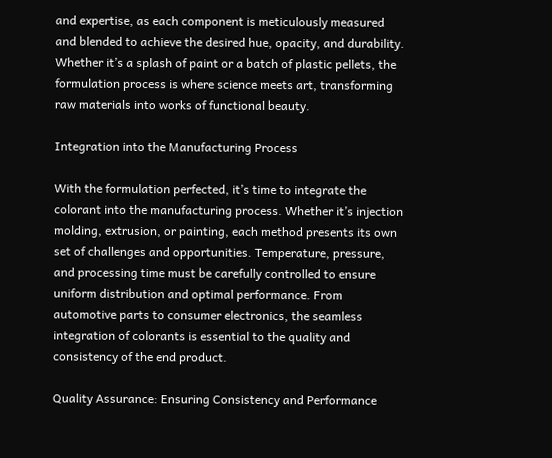and expertise, as each component is meticulously measured and blended to achieve the desired hue, opacity, and durability. Whether it’s a splash of paint or a batch of plastic pellets, the formulation process is where science meets art, transforming raw materials into works of functional beauty.

Integration into the Manufacturing Process

With the formulation perfected, it’s time to integrate the colorant into the manufacturing process. Whether it’s injection molding, extrusion, or painting, each method presents its own set of challenges and opportunities. Temperature, pressure, and processing time must be carefully controlled to ensure uniform distribution and optimal performance. From automotive parts to consumer electronics, the seamless integration of colorants is essential to the quality and consistency of the end product.

Quality Assurance: Ensuring Consistency and Performance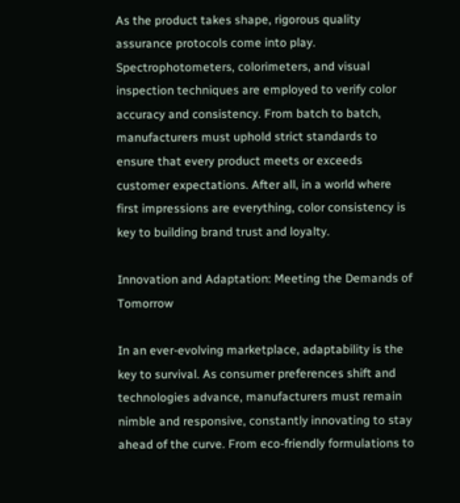As the product takes shape, rigorous quality assurance protocols come into play. Spectrophotometers, colorimeters, and visual inspection techniques are employed to verify color accuracy and consistency. From batch to batch, manufacturers must uphold strict standards to ensure that every product meets or exceeds customer expectations. After all, in a world where first impressions are everything, color consistency is key to building brand trust and loyalty.

Innovation and Adaptation: Meeting the Demands of Tomorrow

In an ever-evolving marketplace, adaptability is the key to survival. As consumer preferences shift and technologies advance, manufacturers must remain nimble and responsive, constantly innovating to stay ahead of the curve. From eco-friendly formulations to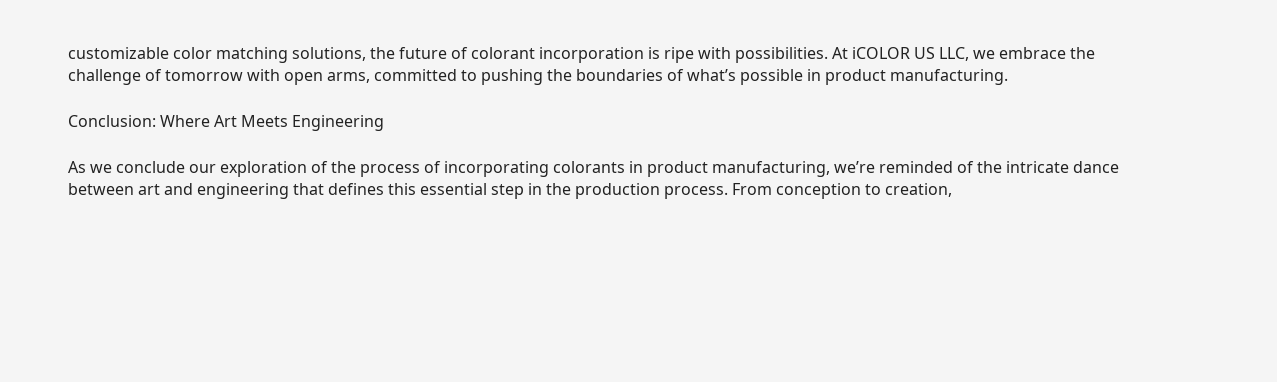customizable color matching solutions, the future of colorant incorporation is ripe with possibilities. At iCOLOR US LLC, we embrace the challenge of tomorrow with open arms, committed to pushing the boundaries of what’s possible in product manufacturing.

Conclusion: Where Art Meets Engineering

As we conclude our exploration of the process of incorporating colorants in product manufacturing, we’re reminded of the intricate dance between art and engineering that defines this essential step in the production process. From conception to creation,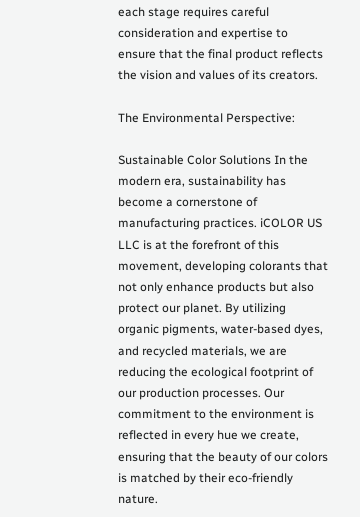each stage requires careful consideration and expertise to ensure that the final product reflects the vision and values of its creators.

The Environmental Perspective:

Sustainable Color Solutions In the modern era, sustainability has become a cornerstone of manufacturing practices. iCOLOR US LLC is at the forefront of this movement, developing colorants that not only enhance products but also protect our planet. By utilizing organic pigments, water-based dyes, and recycled materials, we are reducing the ecological footprint of our production processes. Our commitment to the environment is reflected in every hue we create, ensuring that the beauty of our colors is matched by their eco-friendly nature.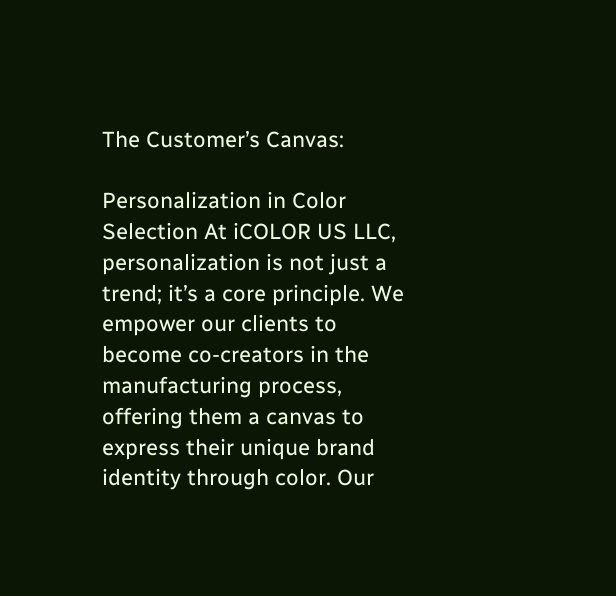The Customer’s Canvas:

Personalization in Color Selection At iCOLOR US LLC, personalization is not just a trend; it’s a core principle. We empower our clients to become co-creators in the manufacturing process, offering them a canvas to express their unique brand identity through color. Our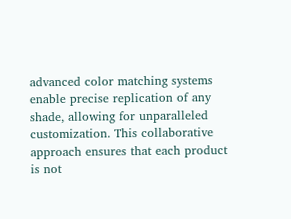advanced color matching systems enable precise replication of any shade, allowing for unparalleled customization. This collaborative approach ensures that each product is not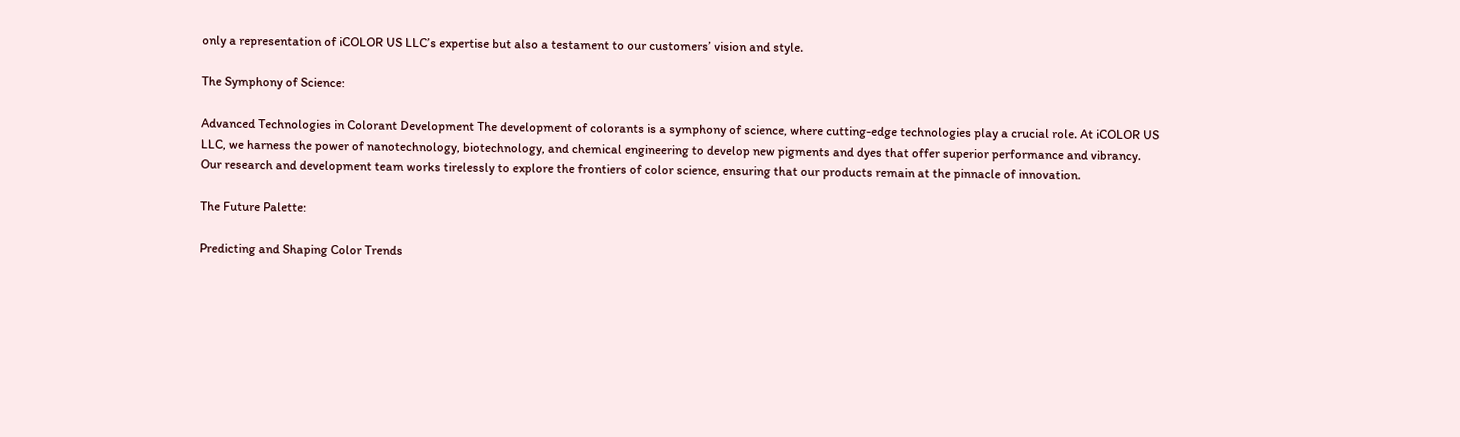only a representation of iCOLOR US LLC’s expertise but also a testament to our customers’ vision and style.

The Symphony of Science:

Advanced Technologies in Colorant Development The development of colorants is a symphony of science, where cutting-edge technologies play a crucial role. At iCOLOR US LLC, we harness the power of nanotechnology, biotechnology, and chemical engineering to develop new pigments and dyes that offer superior performance and vibrancy. Our research and development team works tirelessly to explore the frontiers of color science, ensuring that our products remain at the pinnacle of innovation.

The Future Palette:

Predicting and Shaping Color Trends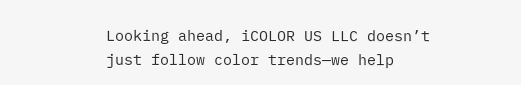Looking ahead, iCOLOR US LLC doesn’t just follow color trends—we help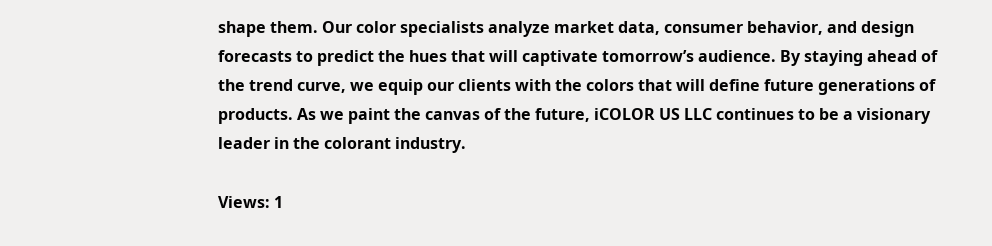shape them. Our color specialists analyze market data, consumer behavior, and design forecasts to predict the hues that will captivate tomorrow’s audience. By staying ahead of the trend curve, we equip our clients with the colors that will define future generations of products. As we paint the canvas of the future, iCOLOR US LLC continues to be a visionary leader in the colorant industry.

Views: 1